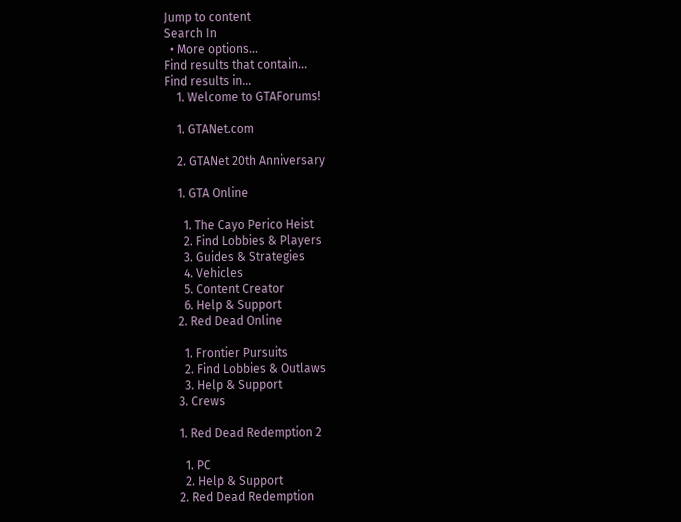Jump to content
Search In
  • More options...
Find results that contain...
Find results in...
    1. Welcome to GTAForums!

    1. GTANet.com

    2. GTANet 20th Anniversary

    1. GTA Online

      1. The Cayo Perico Heist
      2. Find Lobbies & Players
      3. Guides & Strategies
      4. Vehicles
      5. Content Creator
      6. Help & Support
    2. Red Dead Online

      1. Frontier Pursuits
      2. Find Lobbies & Outlaws
      3. Help & Support
    3. Crews

    1. Red Dead Redemption 2

      1. PC
      2. Help & Support
    2. Red Dead Redemption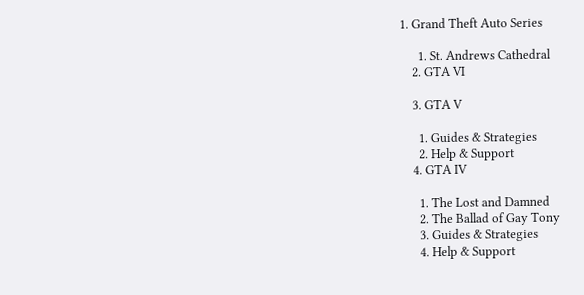1. Grand Theft Auto Series

      1. St. Andrews Cathedral
    2. GTA VI

    3. GTA V

      1. Guides & Strategies
      2. Help & Support
    4. GTA IV

      1. The Lost and Damned
      2. The Ballad of Gay Tony
      3. Guides & Strategies
      4. Help & Support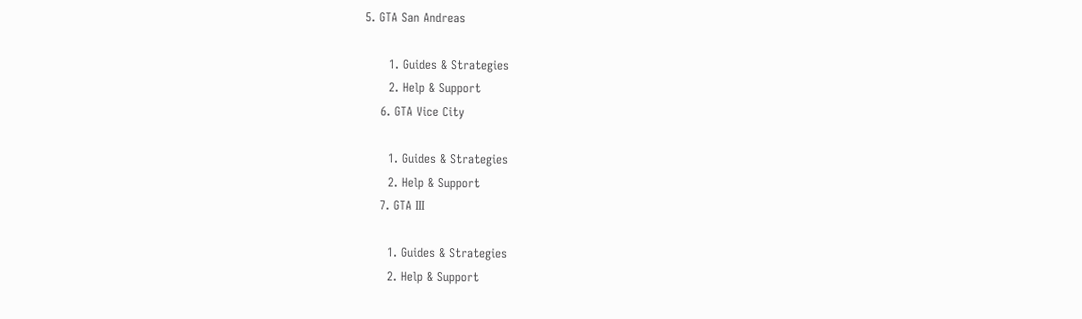5. GTA San Andreas

      1. Guides & Strategies
      2. Help & Support
    6. GTA Vice City

      1. Guides & Strategies
      2. Help & Support
    7. GTA III

      1. Guides & Strategies
      2. Help & Support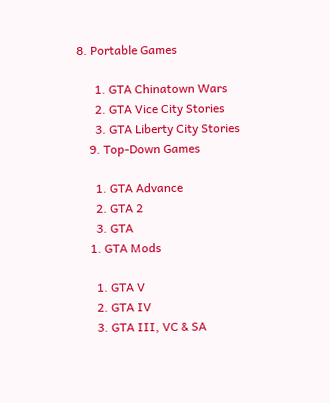8. Portable Games

      1. GTA Chinatown Wars
      2. GTA Vice City Stories
      3. GTA Liberty City Stories
    9. Top-Down Games

      1. GTA Advance
      2. GTA 2
      3. GTA
    1. GTA Mods

      1. GTA V
      2. GTA IV
      3. GTA III, VC & SA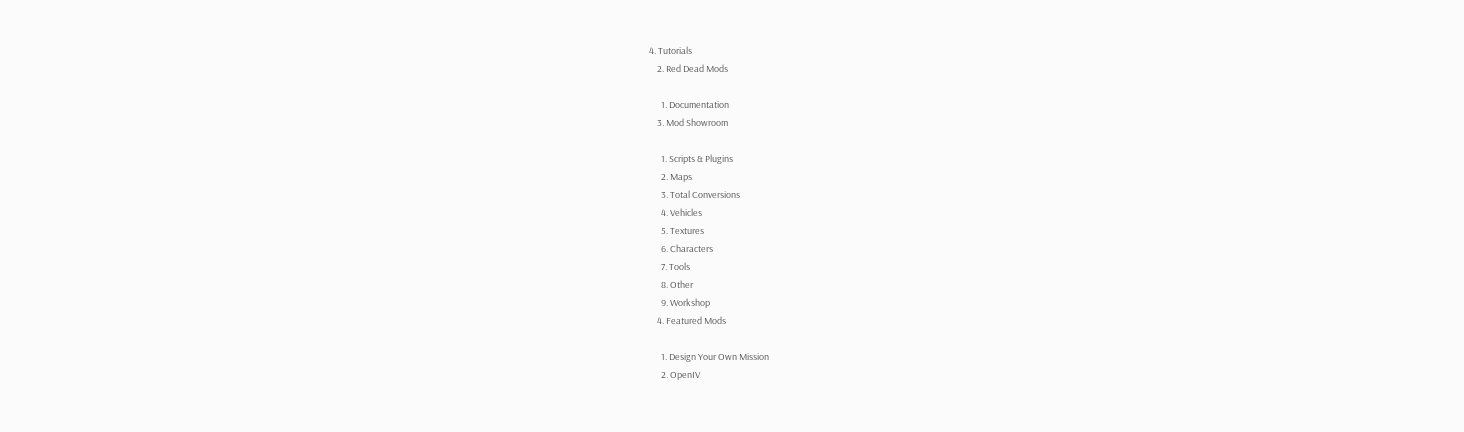4. Tutorials
    2. Red Dead Mods

      1. Documentation
    3. Mod Showroom

      1. Scripts & Plugins
      2. Maps
      3. Total Conversions
      4. Vehicles
      5. Textures
      6. Characters
      7. Tools
      8. Other
      9. Workshop
    4. Featured Mods

      1. Design Your Own Mission
      2. OpenIV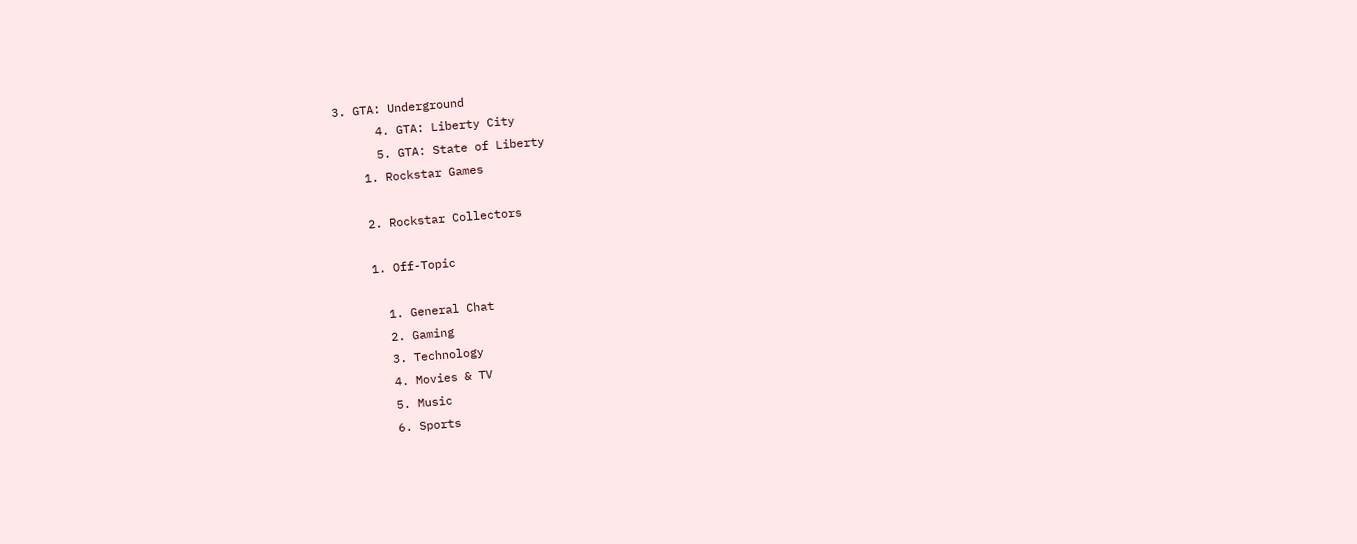3. GTA: Underground
      4. GTA: Liberty City
      5. GTA: State of Liberty
    1. Rockstar Games

    2. Rockstar Collectors

    1. Off-Topic

      1. General Chat
      2. Gaming
      3. Technology
      4. Movies & TV
      5. Music
      6. Sports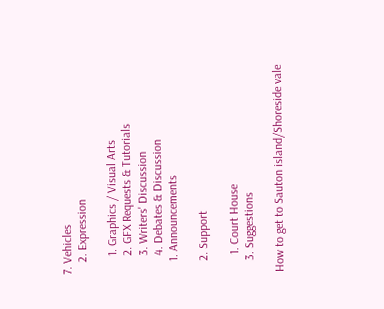7. Vehicles
    2. Expression

      1. Graphics / Visual Arts
      2. GFX Requests & Tutorials
      3. Writers' Discussion
      4. Debates & Discussion
    1. Announcements

    2. Support

      1. Court House
    3. Suggestions

How to get to Sauton island/Shoreside vale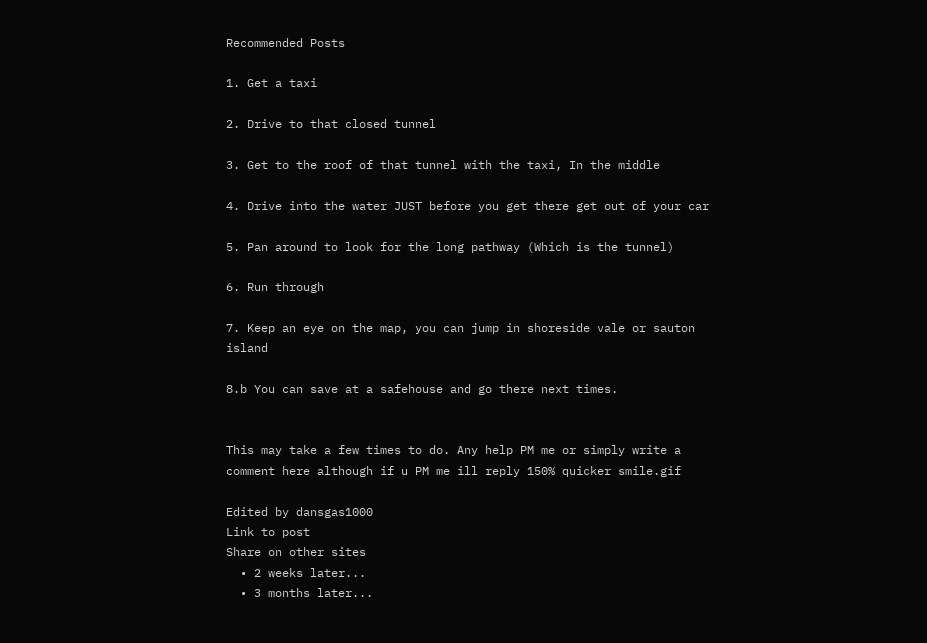Recommended Posts

1. Get a taxi

2. Drive to that closed tunnel

3. Get to the roof of that tunnel with the taxi, In the middle

4. Drive into the water JUST before you get there get out of your car

5. Pan around to look for the long pathway (Which is the tunnel)

6. Run through

7. Keep an eye on the map, you can jump in shoreside vale or sauton island

8.b You can save at a safehouse and go there next times.


This may take a few times to do. Any help PM me or simply write a comment here although if u PM me ill reply 150% quicker smile.gif

Edited by dansgas1000
Link to post
Share on other sites
  • 2 weeks later...
  • 3 months later...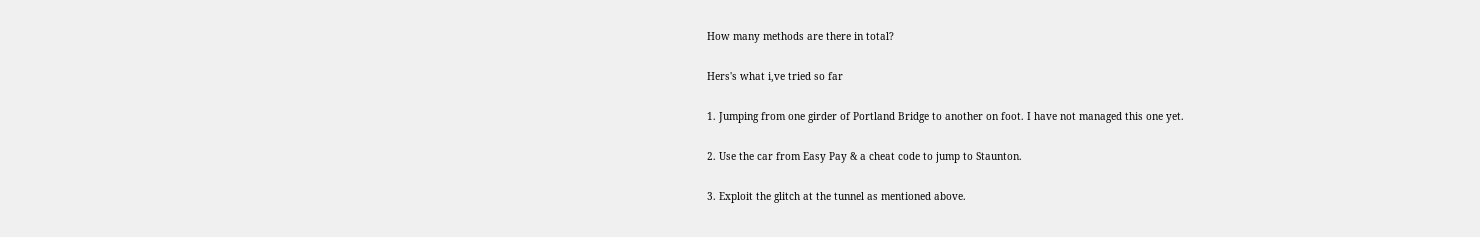How many methods are there in total?

Hers's what i,ve tried so far

1. Jumping from one girder of Portland Bridge to another on foot. I have not managed this one yet.

2. Use the car from Easy Pay & a cheat code to jump to Staunton.

3. Exploit the glitch at the tunnel as mentioned above.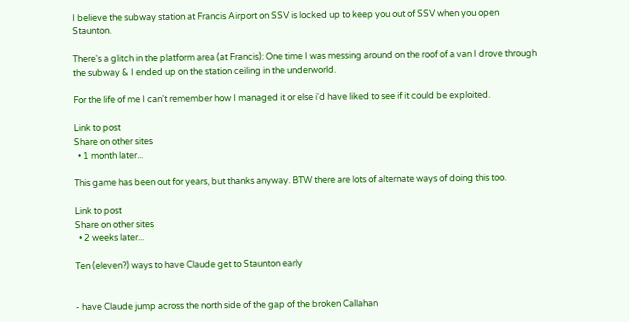I believe the subway station at Francis Airport on SSV is locked up to keep you out of SSV when you open Staunton.

There's a glitch in the platform area (at Francis): One time I was messing around on the roof of a van I drove through the subway & I ended up on the station ceiling in the underworld.

For the life of me I can't remember how I managed it or else i'd have liked to see if it could be exploited.

Link to post
Share on other sites
  • 1 month later...

This game has been out for years, but thanks anyway. BTW there are lots of alternate ways of doing this too.

Link to post
Share on other sites
  • 2 weeks later...

Ten (eleven?) ways to have Claude get to Staunton early


- have Claude jump across the north side of the gap of the broken Callahan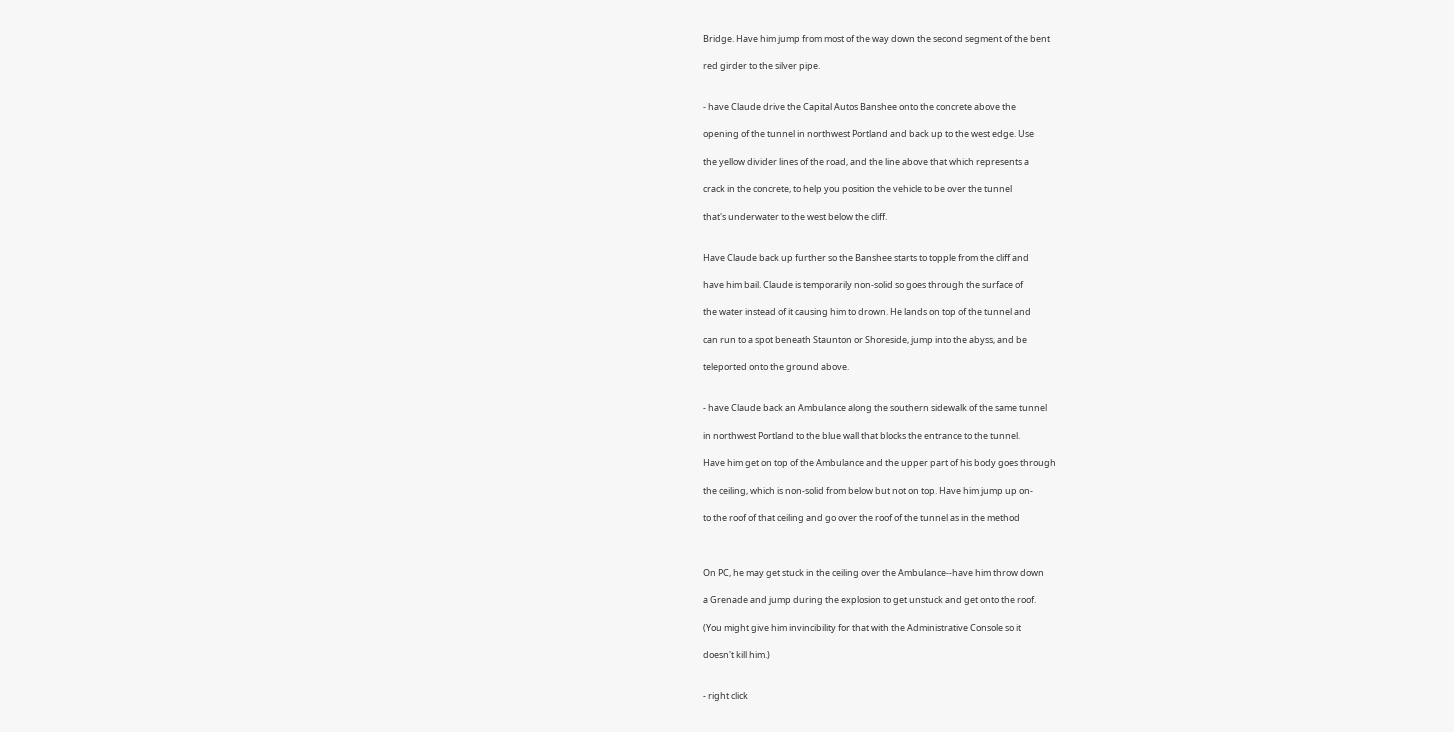Bridge. Have him jump from most of the way down the second segment of the bent

red girder to the silver pipe.


- have Claude drive the Capital Autos Banshee onto the concrete above the

opening of the tunnel in northwest Portland and back up to the west edge. Use

the yellow divider lines of the road, and the line above that which represents a

crack in the concrete, to help you position the vehicle to be over the tunnel

that's underwater to the west below the cliff.


Have Claude back up further so the Banshee starts to topple from the cliff and

have him bail. Claude is temporarily non-solid so goes through the surface of

the water instead of it causing him to drown. He lands on top of the tunnel and

can run to a spot beneath Staunton or Shoreside, jump into the abyss, and be

teleported onto the ground above.


- have Claude back an Ambulance along the southern sidewalk of the same tunnel

in northwest Portland to the blue wall that blocks the entrance to the tunnel.

Have him get on top of the Ambulance and the upper part of his body goes through

the ceiling, which is non-solid from below but not on top. Have him jump up on-

to the roof of that ceiling and go over the roof of the tunnel as in the method



On PC, he may get stuck in the ceiling over the Ambulance--have him throw down

a Grenade and jump during the explosion to get unstuck and get onto the roof.

(You might give him invincibility for that with the Administrative Console so it

doesn't kill him.)


- right click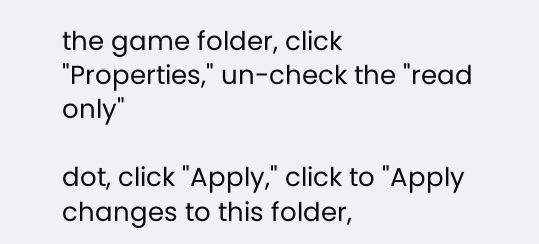the game folder, click "Properties," un-check the "read only"

dot, click "Apply," click to "Apply changes to this folder,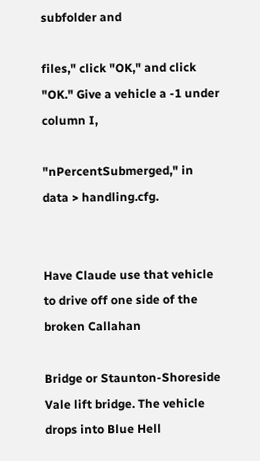subfolder and

files," click "OK," and click "OK." Give a vehicle a -1 under column I,

"nPercentSubmerged," in data > handling.cfg.


Have Claude use that vehicle to drive off one side of the broken Callahan

Bridge or Staunton-Shoreside Vale lift bridge. The vehicle drops into Blue Hell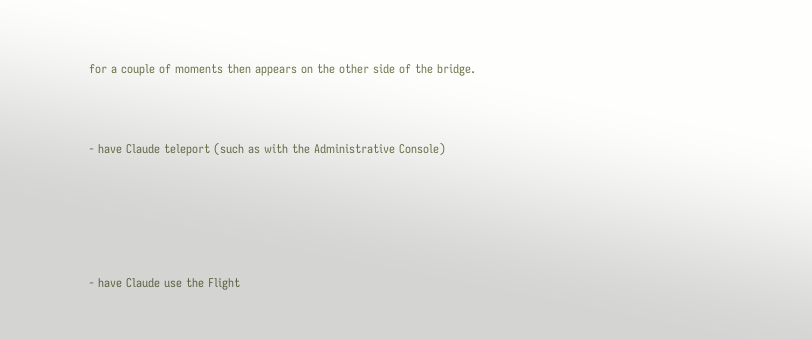for a couple of moments then appears on the other side of the bridge.


- have Claude teleport (such as with the Administrative Console)




- have Claude use the Flight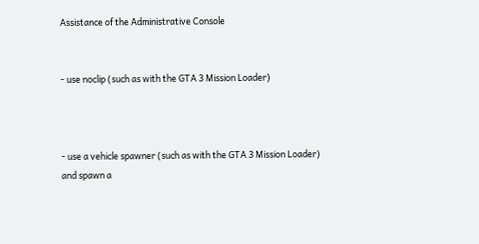Assistance of the Administrative Console


- use noclip (such as with the GTA 3 Mission Loader)



- use a vehicle spawner (such as with the GTA 3 Mission Loader) and spawn a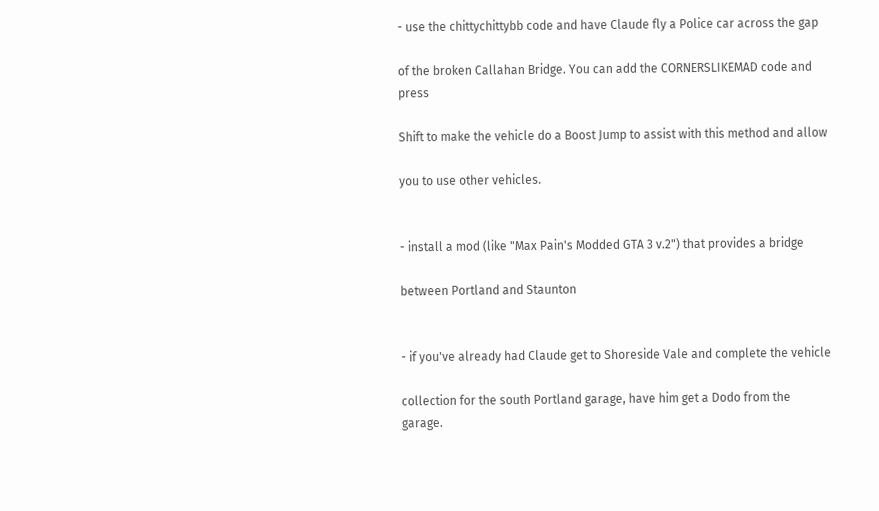- use the chittychittybb code and have Claude fly a Police car across the gap

of the broken Callahan Bridge. You can add the CORNERSLIKEMAD code and press

Shift to make the vehicle do a Boost Jump to assist with this method and allow

you to use other vehicles.


- install a mod (like "Max Pain's Modded GTA 3 v.2") that provides a bridge

between Portland and Staunton


- if you've already had Claude get to Shoreside Vale and complete the vehicle

collection for the south Portland garage, have him get a Dodo from the garage.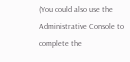(You could also use the Administrative Console to complete the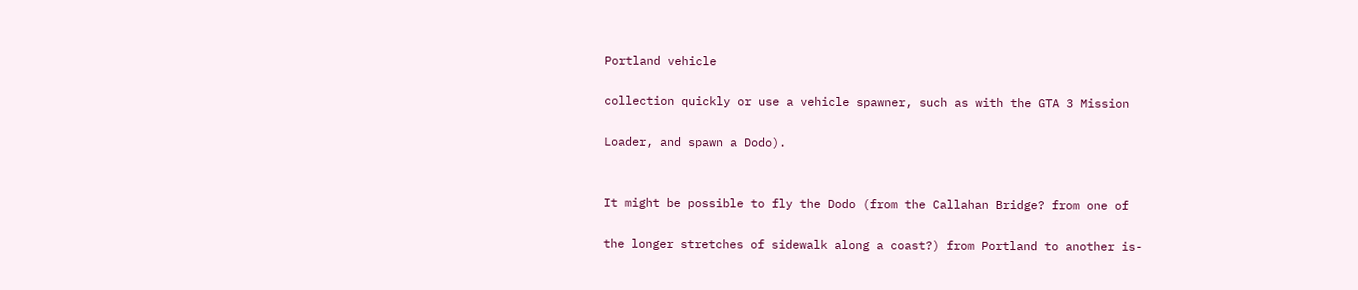Portland vehicle

collection quickly or use a vehicle spawner, such as with the GTA 3 Mission

Loader, and spawn a Dodo).


It might be possible to fly the Dodo (from the Callahan Bridge? from one of

the longer stretches of sidewalk along a coast?) from Portland to another is-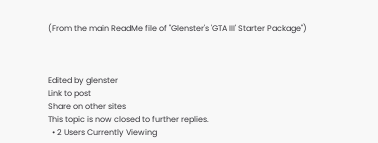(From the main ReadMe file of "Glenster's 'GTA III' Starter Package")



Edited by glenster
Link to post
Share on other sites
This topic is now closed to further replies.
  • 2 Users Currently Viewing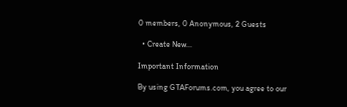0 members, 0 Anonymous, 2 Guests

  • Create New...

Important Information

By using GTAForums.com, you agree to our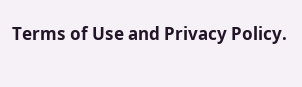Terms of Use and Privacy Policy.